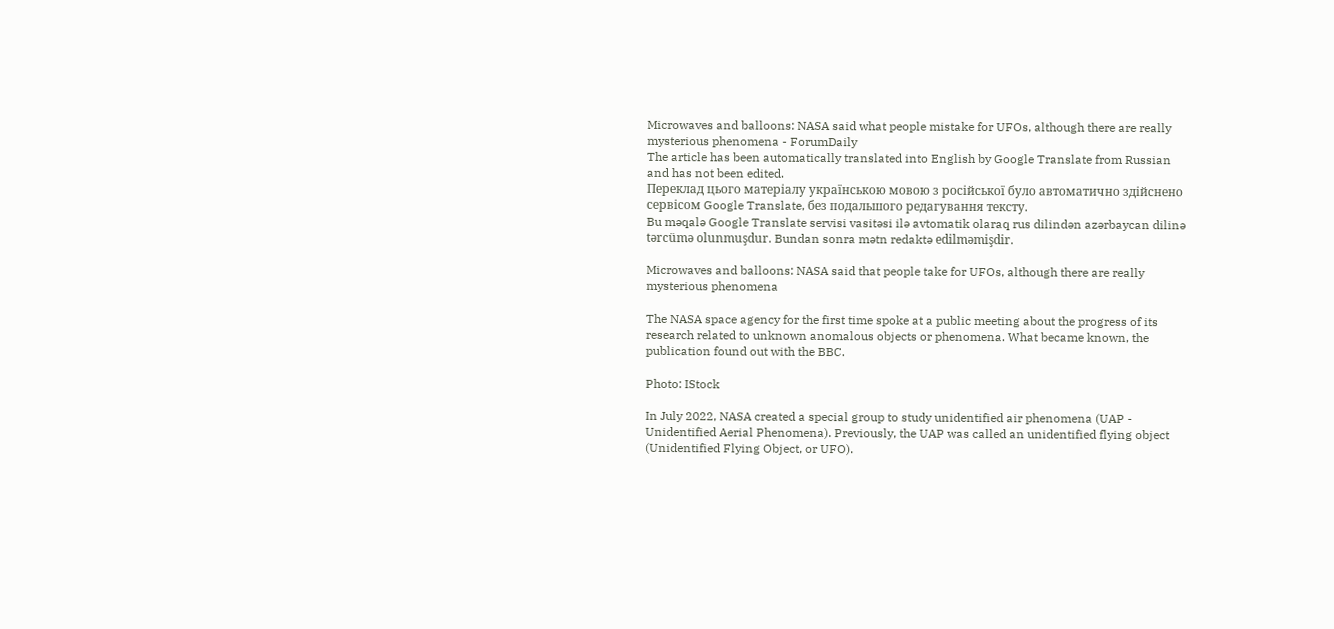Microwaves and balloons: NASA said what people mistake for UFOs, although there are really mysterious phenomena - ForumDaily
The article has been automatically translated into English by Google Translate from Russian and has not been edited.
Переклад цього матеріалу українською мовою з російської було автоматично здійснено сервісом Google Translate, без подальшого редагування тексту.
Bu məqalə Google Translate servisi vasitəsi ilə avtomatik olaraq rus dilindən azərbaycan dilinə tərcümə olunmuşdur. Bundan sonra mətn redaktə edilməmişdir.

Microwaves and balloons: NASA said that people take for UFOs, although there are really mysterious phenomena

The NASA space agency for the first time spoke at a public meeting about the progress of its research related to unknown anomalous objects or phenomena. What became known, the publication found out with the BBC.

Photo: IStock

In July 2022, NASA created a special group to study unidentified air phenomena (UAP - Unidentified Aerial Phenomena). Previously, the UAP was called an unidentified flying object (Unidentified Flying Object, or UFO).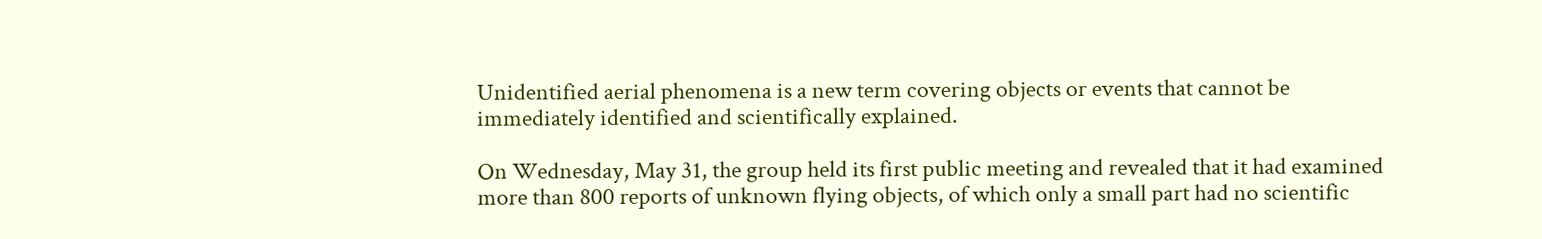Unidentified aerial phenomena is a new term covering objects or events that cannot be immediately identified and scientifically explained.

On Wednesday, May 31, the group held its first public meeting and revealed that it had examined more than 800 reports of unknown flying objects, of which only a small part had no scientific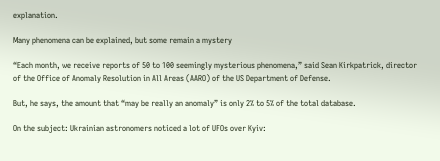explanation.

Many phenomena can be explained, but some remain a mystery

“Each month, we receive reports of 50 to 100 seemingly mysterious phenomena,” said Sean Kirkpatrick, director of the Office of Anomaly Resolution in All Areas (AARO) of the US Department of Defense.

But, he says, the amount that “may be really an anomaly” is only 2% to 5% of the total database.

On the subject: Ukrainian astronomers noticed a lot of UFOs over Kyiv: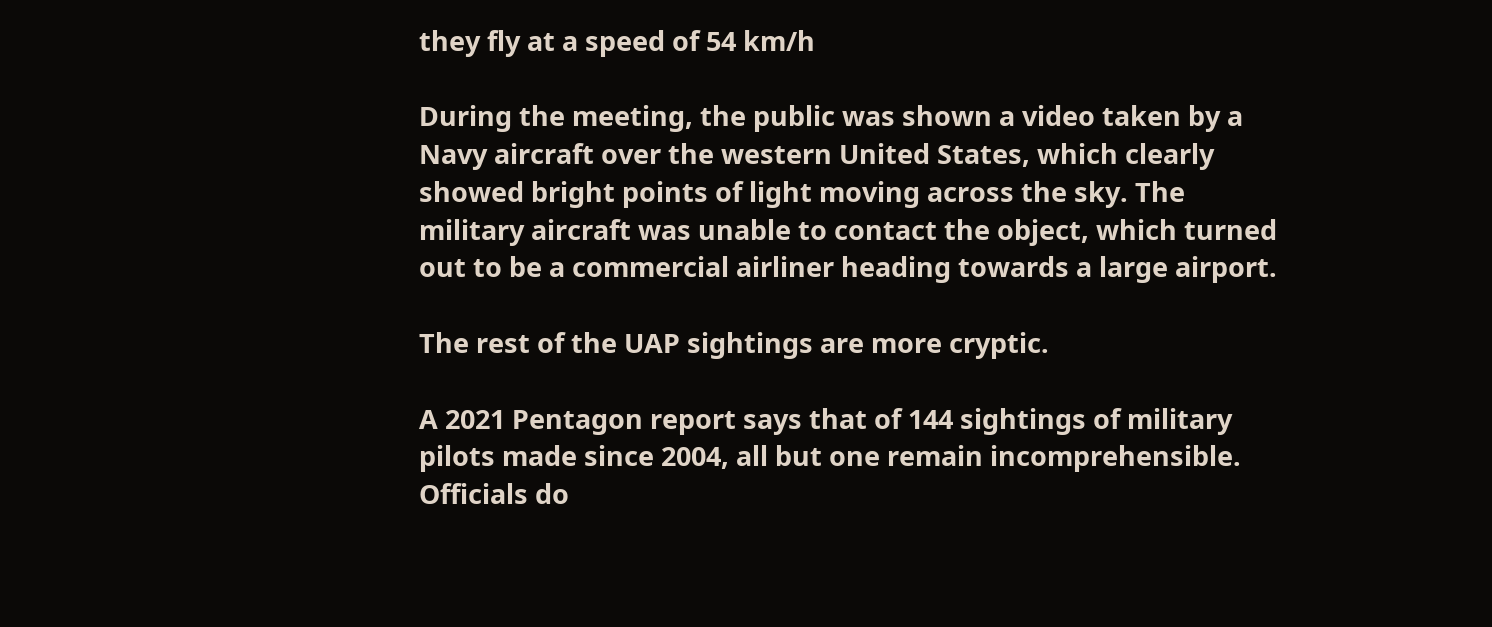they fly at a speed of 54 km/h

During the meeting, the public was shown a video taken by a Navy aircraft over the western United States, which clearly showed bright points of light moving across the sky. The military aircraft was unable to contact the object, which turned out to be a commercial airliner heading towards a large airport.

The rest of the UAP sightings are more cryptic.

A 2021 Pentagon report says that of 144 sightings of military pilots made since 2004, all but one remain incomprehensible. Officials do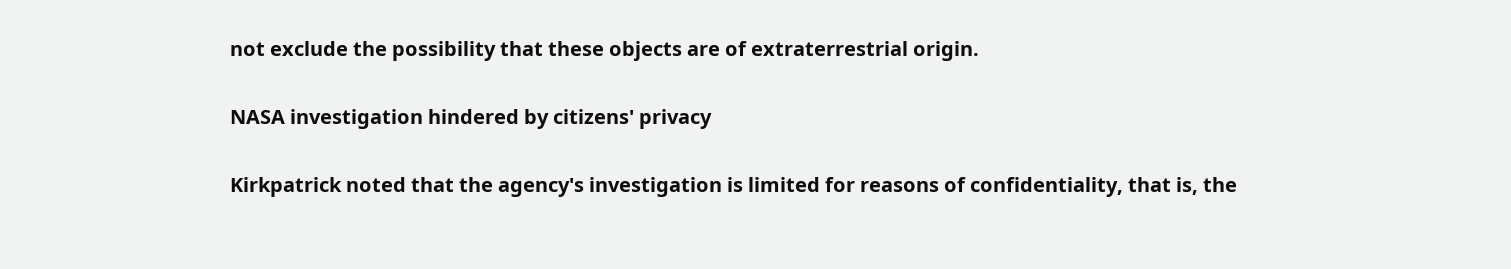not exclude the possibility that these objects are of extraterrestrial origin.

NASA investigation hindered by citizens' privacy

Kirkpatrick noted that the agency's investigation is limited for reasons of confidentiality, that is, the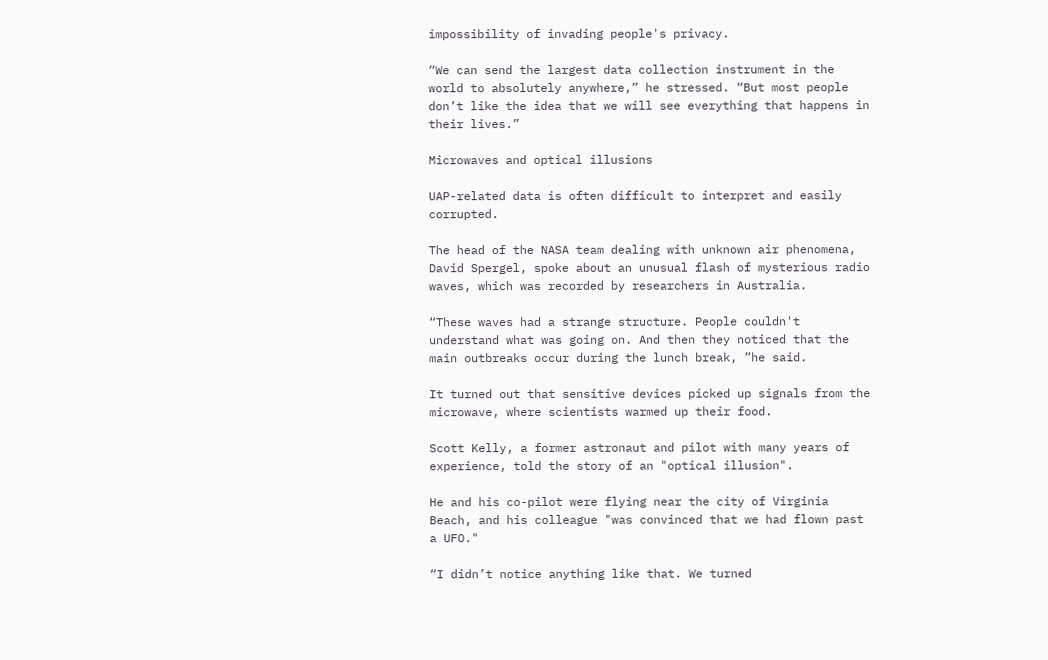impossibility of invading people's privacy.

“We can send the largest data collection instrument in the world to absolutely anywhere,” he stressed. “But most people don’t like the idea that we will see everything that happens in their lives.”

Microwaves and optical illusions

UAP-related data is often difficult to interpret and easily corrupted.

The head of the NASA team dealing with unknown air phenomena, David Spergel, spoke about an unusual flash of mysterious radio waves, which was recorded by researchers in Australia.

“These waves had a strange structure. People couldn't understand what was going on. And then they noticed that the main outbreaks occur during the lunch break, ”he said.

It turned out that sensitive devices picked up signals from the microwave, where scientists warmed up their food.

Scott Kelly, a former astronaut and pilot with many years of experience, told the story of an "optical illusion".

He and his co-pilot were flying near the city of Virginia Beach, and his colleague "was convinced that we had flown past a UFO."

“I didn’t notice anything like that. We turned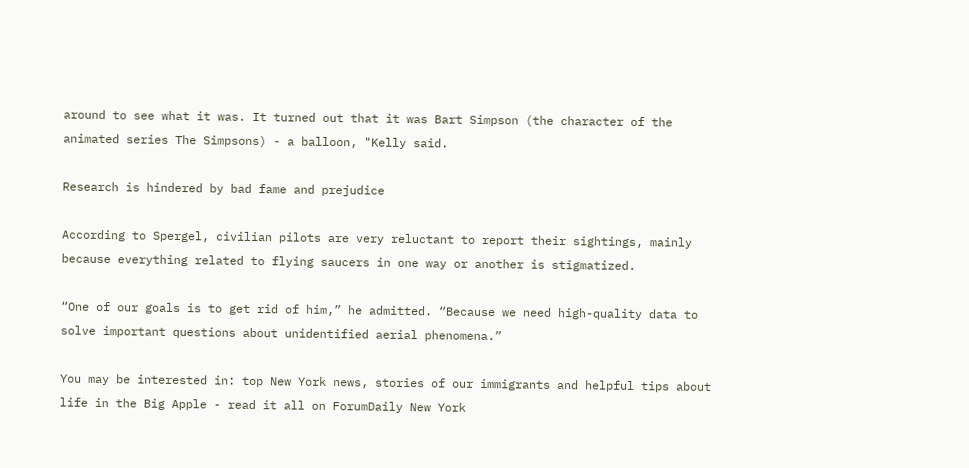around to see what it was. It turned out that it was Bart Simpson (the character of the animated series The Simpsons) - a balloon, "Kelly said.

Research is hindered by bad fame and prejudice

According to Spergel, civilian pilots are very reluctant to report their sightings, mainly because everything related to flying saucers in one way or another is stigmatized.

“One of our goals is to get rid of him,” he admitted. “Because we need high-quality data to solve important questions about unidentified aerial phenomena.”

You may be interested in: top New York news, stories of our immigrants and helpful tips about life in the Big Apple - read it all on ForumDaily New York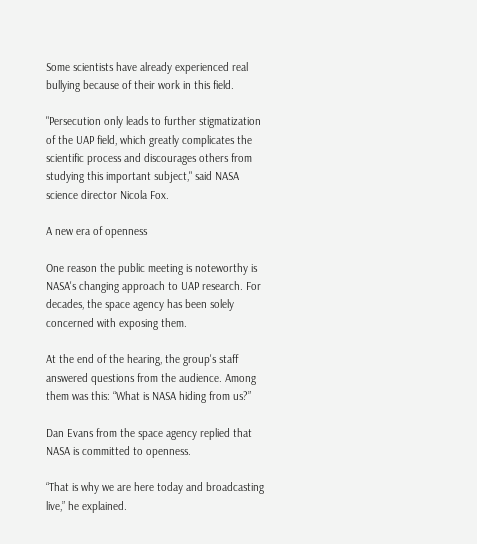Some scientists have already experienced real bullying because of their work in this field.

"Persecution only leads to further stigmatization of the UAP field, which greatly complicates the scientific process and discourages others from studying this important subject," said NASA science director Nicola Fox.

A new era of openness

One reason the public meeting is noteworthy is NASA's changing approach to UAP research. For decades, the space agency has been solely concerned with exposing them.

At the end of the hearing, the group's staff answered questions from the audience. Among them was this: “What is NASA hiding from us?”

Dan Evans from the space agency replied that NASA is committed to openness.

“That is why we are here today and broadcasting live,” he explained.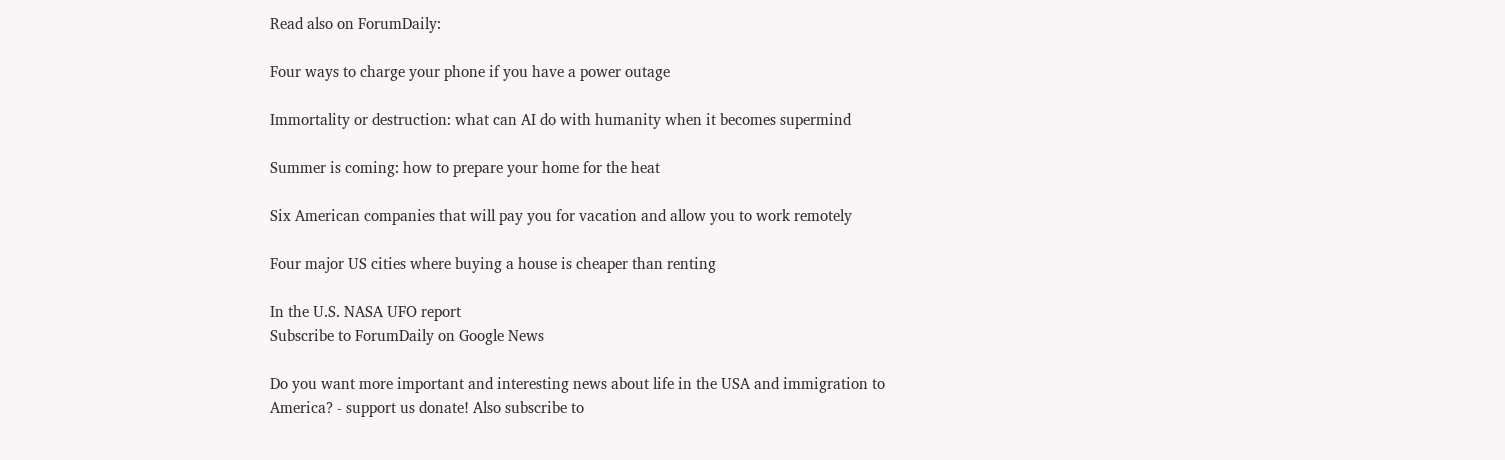Read also on ForumDaily:

Four ways to charge your phone if you have a power outage

Immortality or destruction: what can AI do with humanity when it becomes supermind

Summer is coming: how to prepare your home for the heat

Six American companies that will pay you for vacation and allow you to work remotely

Four major US cities where buying a house is cheaper than renting

In the U.S. NASA UFO report
Subscribe to ForumDaily on Google News

Do you want more important and interesting news about life in the USA and immigration to America? - support us donate! Also subscribe to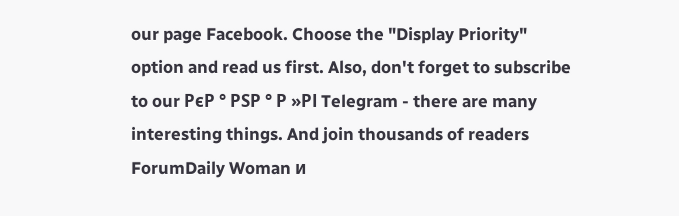our page Facebook. Choose the "Display Priority" option and read us first. Also, don't forget to subscribe to our РєР ° РЅР ° Р »РІ Telegram - there are many interesting things. And join thousands of readers ForumDaily Woman и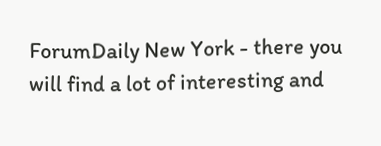ForumDaily New York - there you will find a lot of interesting and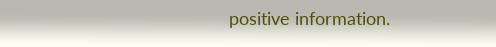positive information.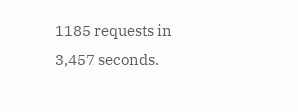1185 requests in 3,457 seconds.